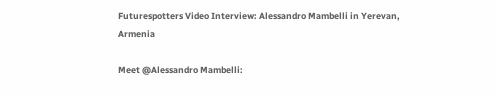Futurespotters Video Interview: Alessandro Mambelli in Yerevan, Armenia

Meet @Alessandro Mambelli: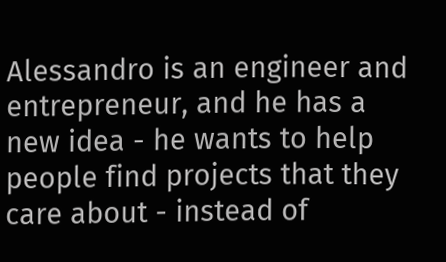Alessandro is an engineer and entrepreneur, and he has a new idea - he wants to help people find projects that they care about - instead of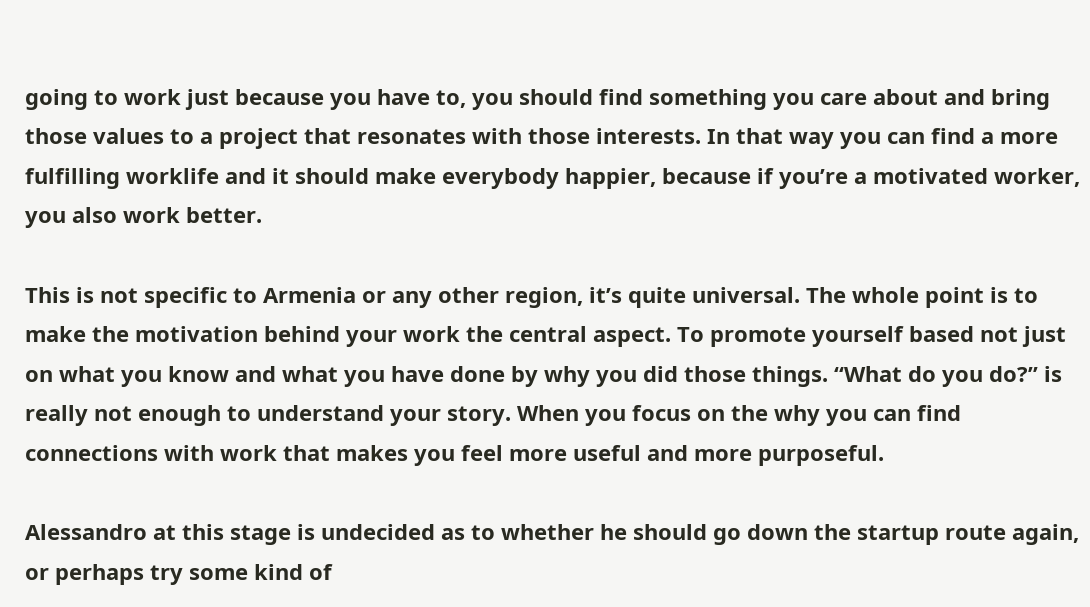going to work just because you have to, you should find something you care about and bring those values to a project that resonates with those interests. In that way you can find a more fulfilling worklife and it should make everybody happier, because if you’re a motivated worker, you also work better.

This is not specific to Armenia or any other region, it’s quite universal. The whole point is to make the motivation behind your work the central aspect. To promote yourself based not just on what you know and what you have done by why you did those things. “What do you do?” is really not enough to understand your story. When you focus on the why you can find connections with work that makes you feel more useful and more purposeful.

Alessandro at this stage is undecided as to whether he should go down the startup route again, or perhaps try some kind of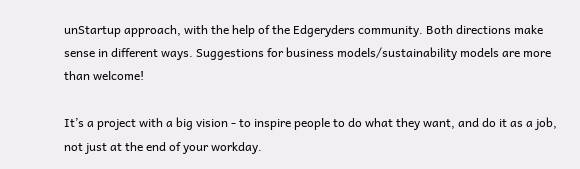unStartup approach, with the help of the Edgeryders community. Both directions make sense in different ways. Suggestions for business models/sustainability models are more than welcome!

It’s a project with a big vision - to inspire people to do what they want, and do it as a job, not just at the end of your workday.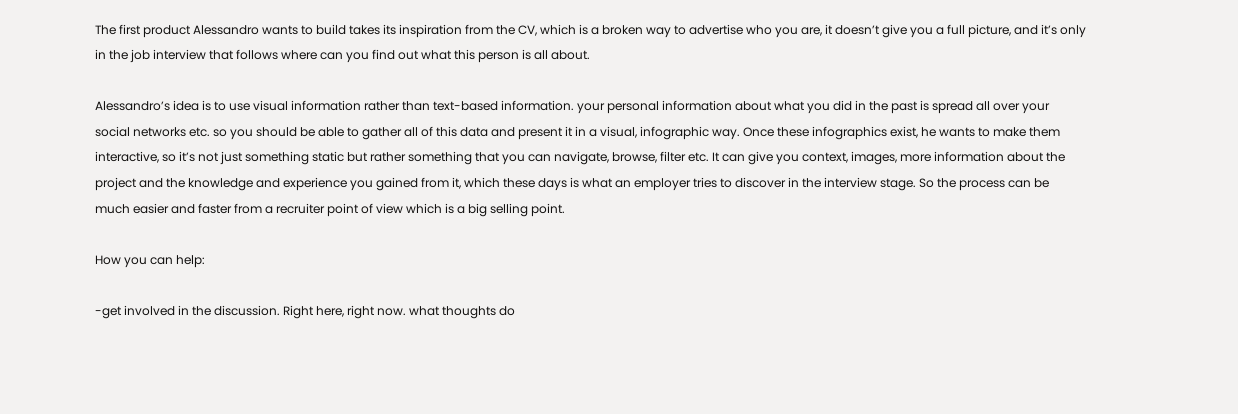The first product Alessandro wants to build takes its inspiration from the CV, which is a broken way to advertise who you are, it doesn’t give you a full picture, and it’s only in the job interview that follows where can you find out what this person is all about.

Alessandro’s idea is to use visual information rather than text-based information. your personal information about what you did in the past is spread all over your social networks etc. so you should be able to gather all of this data and present it in a visual, infographic way. Once these infographics exist, he wants to make them interactive, so it’s not just something static but rather something that you can navigate, browse, filter etc. It can give you context, images, more information about the project and the knowledge and experience you gained from it, which these days is what an employer tries to discover in the interview stage. So the process can be much easier and faster from a recruiter point of view which is a big selling point.

How you can help:

-get involved in the discussion. Right here, right now. what thoughts do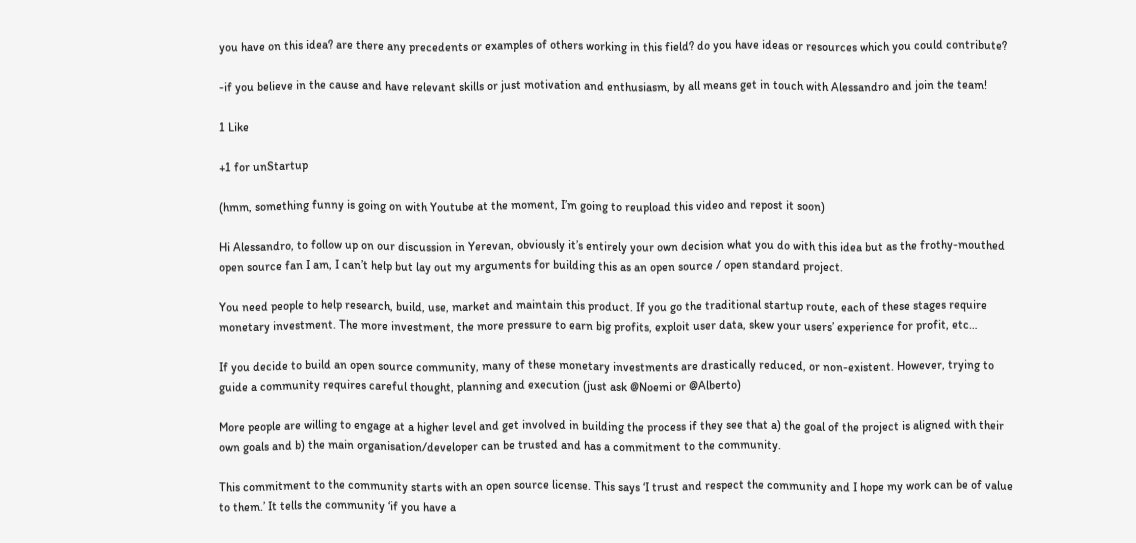you have on this idea? are there any precedents or examples of others working in this field? do you have ideas or resources which you could contribute?

-if you believe in the cause and have relevant skills or just motivation and enthusiasm, by all means get in touch with Alessandro and join the team!

1 Like

+1 for unStartup

(hmm, something funny is going on with Youtube at the moment, I’m going to reupload this video and repost it soon)

Hi Alessandro, to follow up on our discussion in Yerevan, obviously it’s entirely your own decision what you do with this idea but as the frothy-mouthed open source fan I am, I can’t help but lay out my arguments for building this as an open source / open standard project.

You need people to help research, build, use, market and maintain this product. If you go the traditional startup route, each of these stages require monetary investment. The more investment, the more pressure to earn big profits, exploit user data, skew your users’ experience for profit, etc…

If you decide to build an open source community, many of these monetary investments are drastically reduced, or non-existent. However, trying to guide a community requires careful thought, planning and execution (just ask @Noemi or @Alberto)

More people are willing to engage at a higher level and get involved in building the process if they see that a) the goal of the project is aligned with their own goals and b) the main organisation/developer can be trusted and has a commitment to the community.

This commitment to the community starts with an open source license. This says ‘I trust and respect the community and I hope my work can be of value to them.’ It tells the community ‘if you have a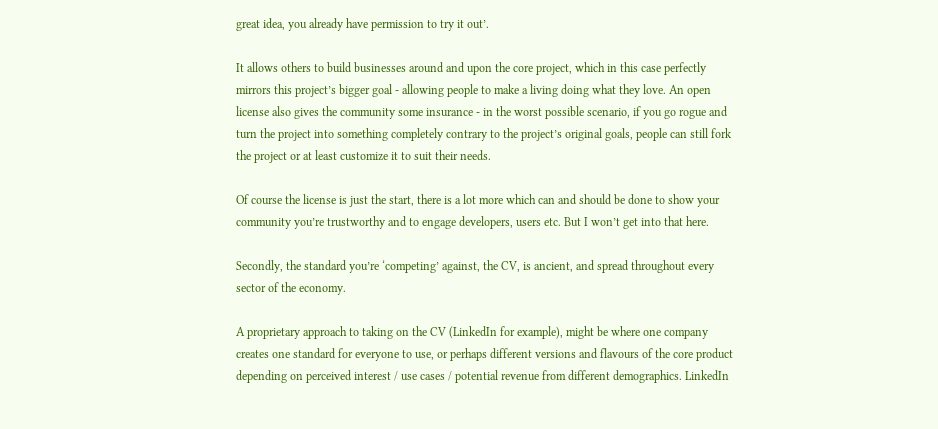great idea, you already have permission to try it out’.

It allows others to build businesses around and upon the core project, which in this case perfectly mirrors this project’s bigger goal - allowing people to make a living doing what they love. An open license also gives the community some insurance - in the worst possible scenario, if you go rogue and turn the project into something completely contrary to the project’s original goals, people can still fork the project or at least customize it to suit their needs.

Of course the license is just the start, there is a lot more which can and should be done to show your community you’re trustworthy and to engage developers, users etc. But I won’t get into that here.

Secondly, the standard you’re ‘competing’ against, the CV, is ancient, and spread throughout every sector of the economy.

A proprietary approach to taking on the CV (LinkedIn for example), might be where one company creates one standard for everyone to use, or perhaps different versions and flavours of the core product depending on perceived interest / use cases / potential revenue from different demographics. LinkedIn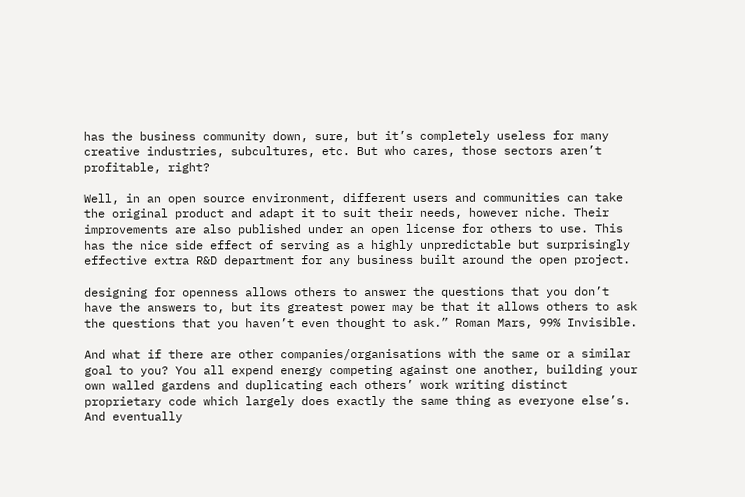has the business community down, sure, but it’s completely useless for many creative industries, subcultures, etc. But who cares, those sectors aren’t profitable, right?

Well, in an open source environment, different users and communities can take the original product and adapt it to suit their needs, however niche. Their improvements are also published under an open license for others to use. This has the nice side effect of serving as a highly unpredictable but surprisingly effective extra R&D department for any business built around the open project.

designing for openness allows others to answer the questions that you don’t have the answers to, but its greatest power may be that it allows others to ask the questions that you haven’t even thought to ask.” Roman Mars, 99% Invisible.

And what if there are other companies/organisations with the same or a similar goal to you? You all expend energy competing against one another, building your own walled gardens and duplicating each others’ work writing distinct proprietary code which largely does exactly the same thing as everyone else’s. And eventually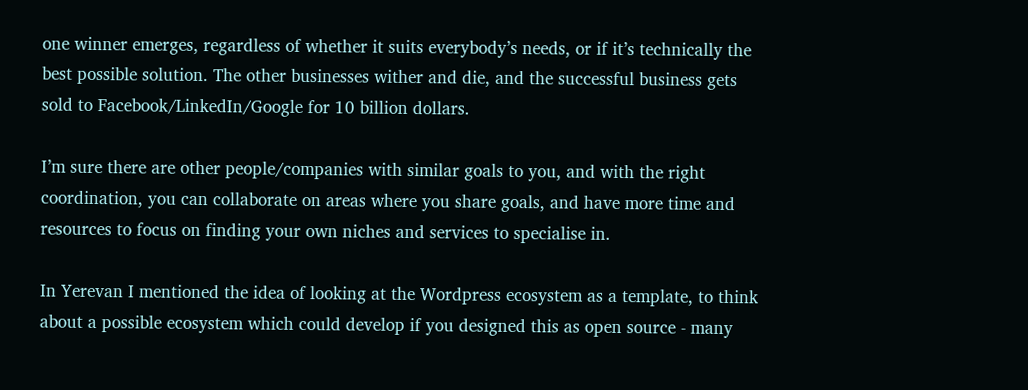one winner emerges, regardless of whether it suits everybody’s needs, or if it’s technically the best possible solution. The other businesses wither and die, and the successful business gets sold to Facebook/LinkedIn/Google for 10 billion dollars.

I’m sure there are other people/companies with similar goals to you, and with the right coordination, you can collaborate on areas where you share goals, and have more time and resources to focus on finding your own niches and services to specialise in.

In Yerevan I mentioned the idea of looking at the Wordpress ecosystem as a template, to think about a possible ecosystem which could develop if you designed this as open source - many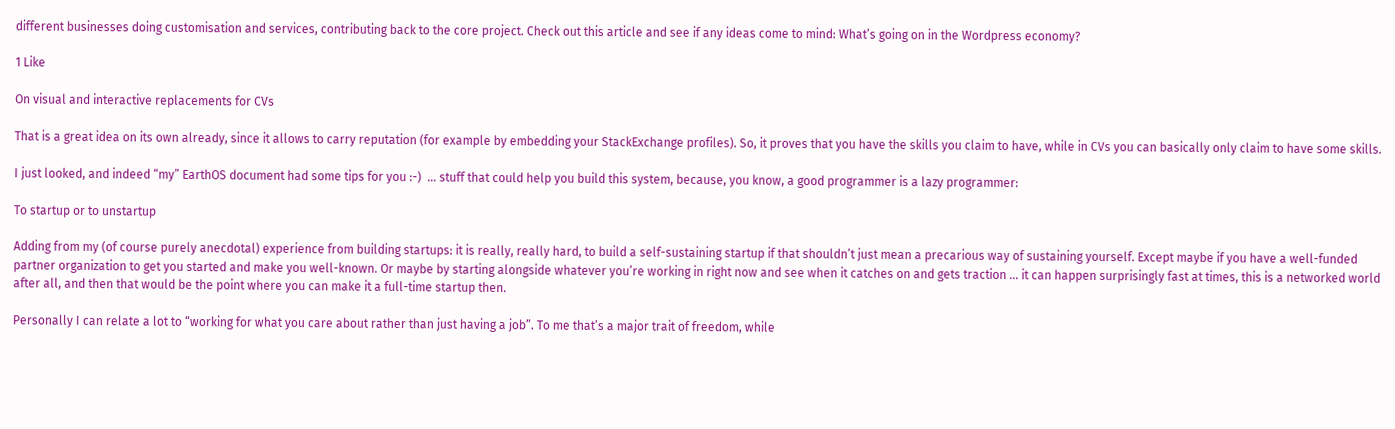different businesses doing customisation and services, contributing back to the core project. Check out this article and see if any ideas come to mind: What’s going on in the Wordpress economy?

1 Like

On visual and interactive replacements for CVs

That is a great idea on its own already, since it allows to carry reputation (for example by embedding your StackExchange profiles). So, it proves that you have the skills you claim to have, while in CVs you can basically only claim to have some skills.

I just looked, and indeed “my” EarthOS document had some tips for you :-)  … stuff that could help you build this system, because, you know, a good programmer is a lazy programmer:

To startup or to unstartup

Adding from my (of course purely anecdotal) experience from building startups: it is really, really hard, to build a self-sustaining startup if that shouldn’t just mean a precarious way of sustaining yourself. Except maybe if you have a well-funded partner organization to get you started and make you well-known. Or maybe by starting alongside whatever you’re working in right now and see when it catches on and gets traction … it can happen surprisingly fast at times, this is a networked world after all, and then that would be the point where you can make it a full-time startup then.

Personally I can relate a lot to “working for what you care about rather than just having a job”. To me that’s a major trait of freedom, while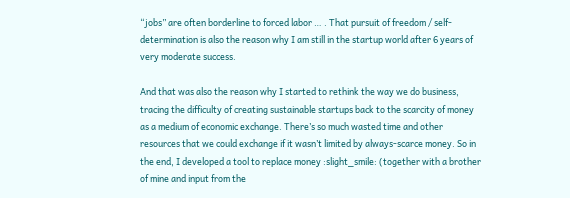“jobs” are often borderline to forced labor … . That pursuit of freedom / self-determination is also the reason why I am still in the startup world after 6 years of very moderate success.

And that was also the reason why I started to rethink the way we do business, tracing the difficulty of creating sustainable startups back to the scarcity of money as a medium of economic exchange. There’s so much wasted time and other resources that we could exchange if it wasn’t limited by always-scarce money. So in the end, I developed a tool to replace money :slight_smile: (together with a brother of mine and input from the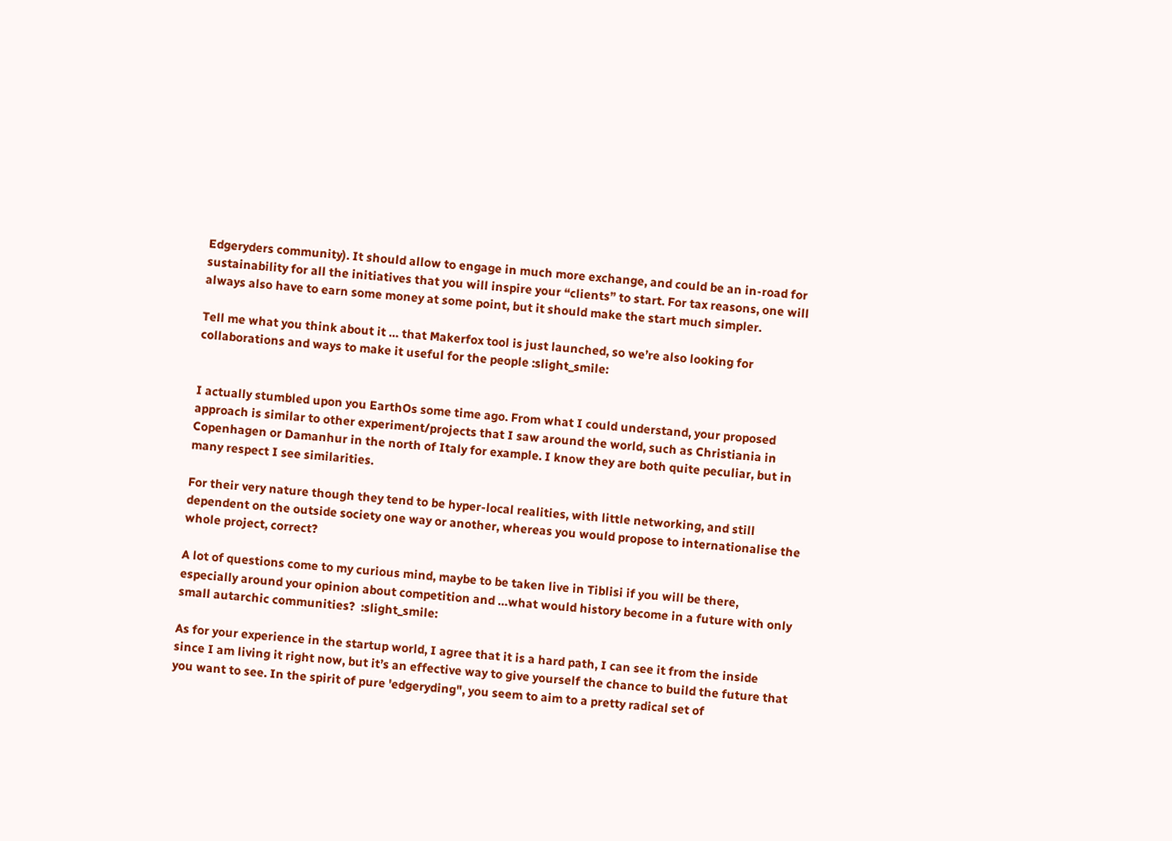Edgeryders community). It should allow to engage in much more exchange, and could be an in-road for sustainability for all the initiatives that you will inspire your “clients” to start. For tax reasons, one will always also have to earn some money at some point, but it should make the start much simpler.

Tell me what you think about it … that Makerfox tool is just launched, so we’re also looking for collaborations and ways to make it useful for the people :slight_smile:


I actually stumbled upon you EarthOs some time ago. From what I could understand, your proposed approach is similar to other experiment/projects that I saw around the world, such as Christiania in Copenhagen or Damanhur in the north of Italy for example. I know they are both quite peculiar, but in many respect I see similarities.

For their very nature though they tend to be hyper-local realities, with little networking, and still dependent on the outside society one way or another, whereas you would propose to internationalise the whole project, correct?

A lot of questions come to my curious mind, maybe to be taken live in Tiblisi if you will be there, especially around your opinion about competition and …what would history become in a future with only small autarchic communities?  :slight_smile:

As for your experience in the startup world, I agree that it is a hard path, I can see it from the inside since I am living it right now, but it’s an effective way to give yourself the chance to build the future that you want to see. In the spirit of pure 'edgeryding", you seem to aim to a pretty radical set of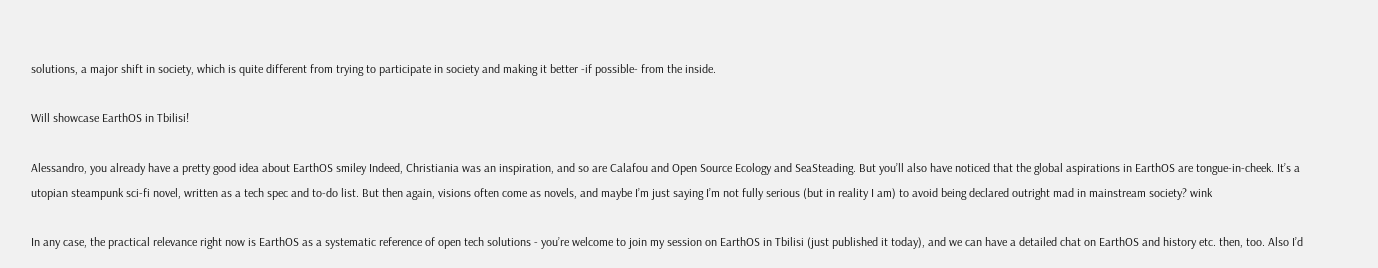solutions, a major shift in society, which is quite different from trying to participate in society and making it better -if possible- from the inside.

Will showcase EarthOS in Tbilisi!

Alessandro, you already have a pretty good idea about EarthOS smiley Indeed, Christiania was an inspiration, and so are Calafou and Open Source Ecology and SeaSteading. But you’ll also have noticed that the global aspirations in EarthOS are tongue-in-cheek. It’s a utopian steampunk sci-fi novel, written as a tech spec and to-do list. But then again, visions often come as novels, and maybe I’m just saying I’m not fully serious (but in reality I am) to avoid being declared outright mad in mainstream society? wink

In any case, the practical relevance right now is EarthOS as a systematic reference of open tech solutions - you’re welcome to join my session on EarthOS in Tbilisi (just published it today), and we can have a detailed chat on EarthOS and history etc. then, too. Also I’d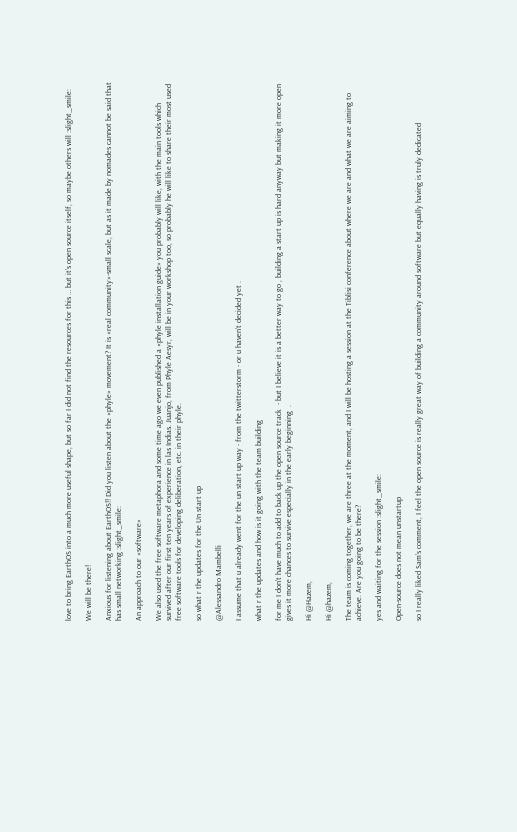love to bring EarthOS into a much more useful shape, but so far I did not find the resources for this … but it’s open source itself, so maybe others will :slight_smile:

We will be there!

Anxious for listening about EarthOS!! Did you listen about the «phyle» movement? It is «real community»-small scale, but as it made by nomades cannot be said that has small networking :slight_smile:

An approach to our «software»

We also used the free software metaphora and some time ago we even published a «phyle installation guide» you probably will like, with the main tools which survived after our first ten years of experience in las Indias. Juanjo, from Phyle Aesyr, will be in your workshop too, so probably he will like to share their most used free software tools for developing deliberation, etc. in their phyle.

so what r the updates for the Un start up

@Alessandro Mambelli

I assume that u already went for the un start up way - from the twitterstorm - or u haven’t decided yet .

what r the updates and how is it going with the team building

for me I don’t have much to add to back up the open source track  - but I believe it is a better way to go , building a start up is hard anyway but making it more open gives it more chances to survive especially in the early beginning  .

Hi @Hazem,

Hi @hazem,

The team is coming together, we are three at the moment, and I will be hosting a session at the Tiblisi conference about where we are and what we are aiming to achieve. Are you going to be there?

yes and waiting for the session :slight_smile:

Open-source does not mean unstartup

so I really liked Sam’s comment, I feel the open source is really great way of building a community around software but equally having is truly dedicated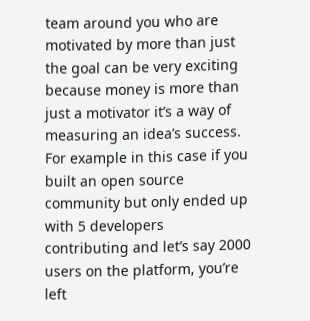team around you who are motivated by more than just the goal can be very exciting because money is more than just a motivator it’s a way of measuring an idea’s success. For example in this case if you built an open source community but only ended up with 5 developers contributing and let’s say 2000 users on the platform, you’re left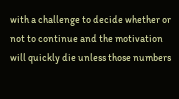with a challenge to decide whether or not to continue and the motivation will quickly die unless those numbers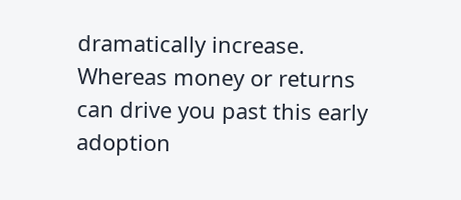dramatically increase. Whereas money or returns can drive you past this early adoption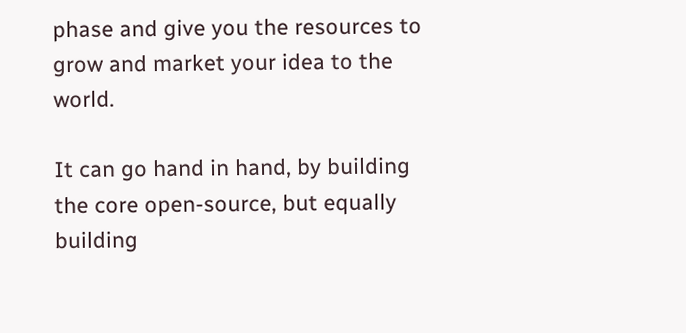phase and give you the resources to grow and market your idea to the world.

It can go hand in hand, by building the core open-source, but equally building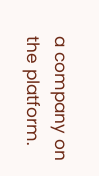a company on the platform.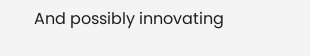And possibly innovating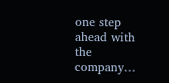one step ahead with the company…